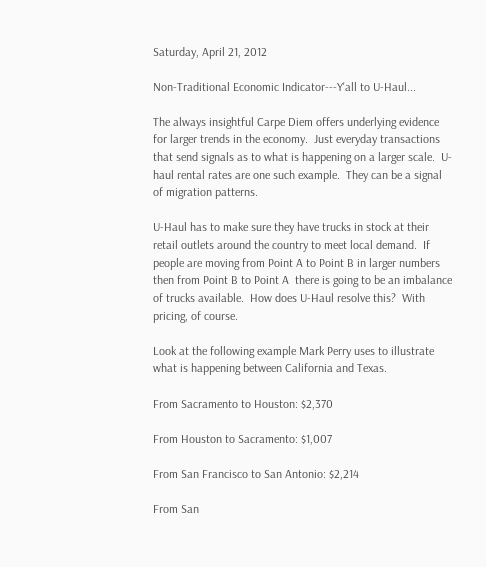Saturday, April 21, 2012

Non-Traditional Economic Indicator---Y'all to U-Haul...

The always insightful Carpe Diem offers underlying evidence for larger trends in the economy.  Just everyday transactions that send signals as to what is happening on a larger scale.  U-haul rental rates are one such example.  They can be a signal of migration patterns.

U-Haul has to make sure they have trucks in stock at their retail outlets around the country to meet local demand.  If people are moving from Point A to Point B in larger numbers then from Point B to Point A  there is going to be an imbalance of trucks available.  How does U-Haul resolve this?  With pricing, of course.

Look at the following example Mark Perry uses to illustrate what is happening between California and Texas.

From Sacramento to Houston: $2,370

From Houston to Sacramento: $1,007

From San Francisco to San Antonio: $2,214

From San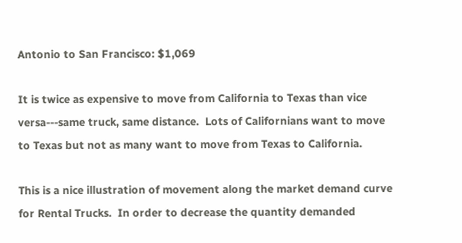Antonio to San Francisco: $1,069

It is twice as expensive to move from California to Texas than vice versa---same truck, same distance.  Lots of Californians want to move to Texas but not as many want to move from Texas to California.

This is a nice illustration of movement along the market demand curve for Rental Trucks.  In order to decrease the quantity demanded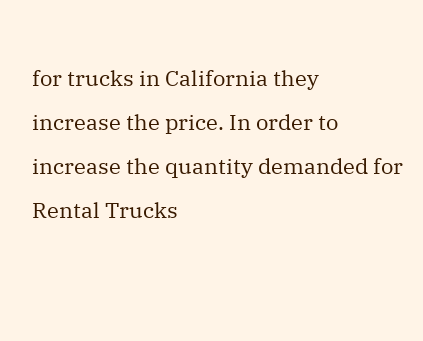for trucks in California they increase the price. In order to increase the quantity demanded for Rental Trucks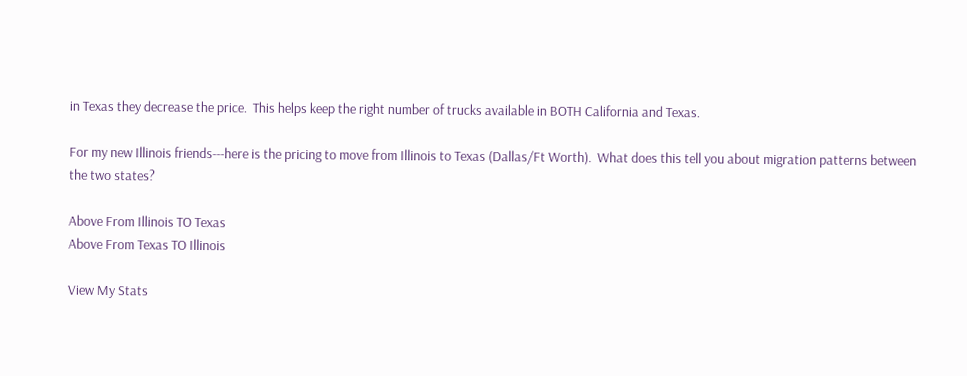in Texas they decrease the price.  This helps keep the right number of trucks available in BOTH California and Texas.

For my new Illinois friends---here is the pricing to move from Illinois to Texas (Dallas/Ft Worth).  What does this tell you about migration patterns between the two states?

Above From Illinois TO Texas
Above From Texas TO Illinois

View My Stats